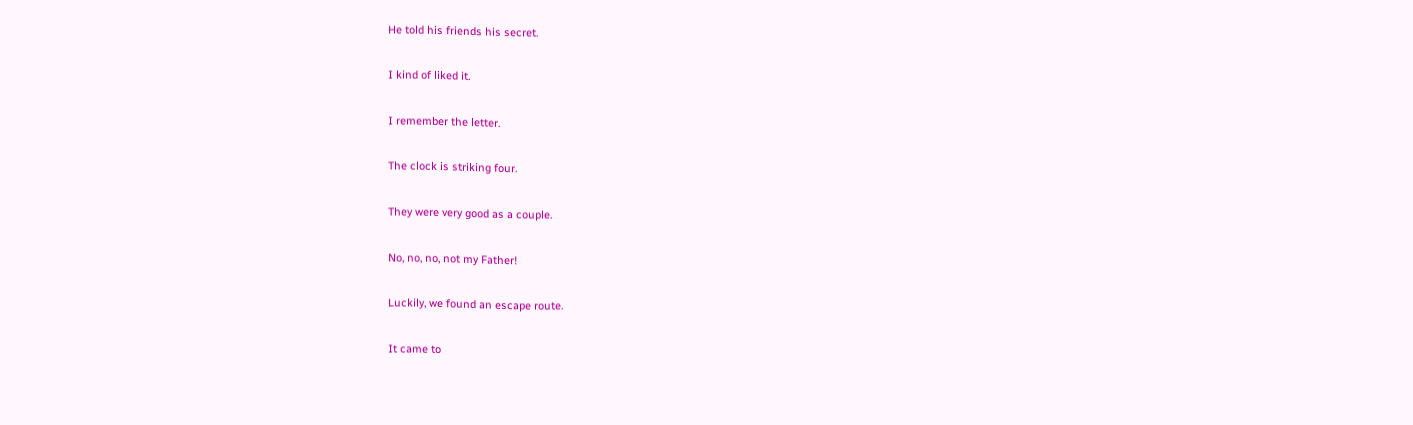He told his friends his secret.

I kind of liked it.

I remember the letter.

The clock is striking four.

They were very good as a couple.

No, no, no, not my Father!

Luckily, we found an escape route.

It came to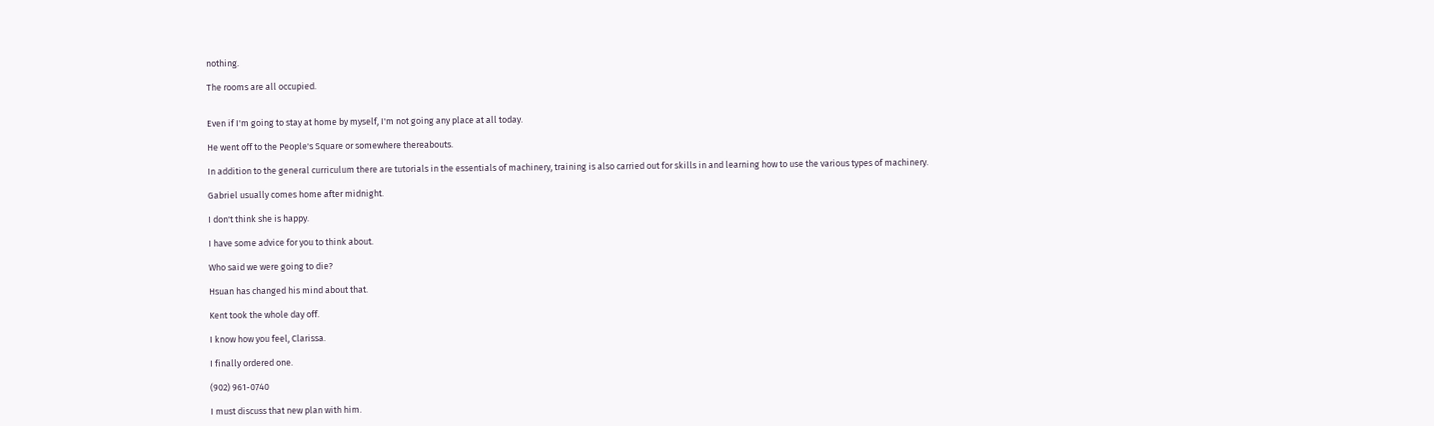nothing.

The rooms are all occupied.


Even if I'm going to stay at home by myself, I'm not going any place at all today.

He went off to the People's Square or somewhere thereabouts.

In addition to the general curriculum there are tutorials in the essentials of machinery, training is also carried out for skills in and learning how to use the various types of machinery.

Gabriel usually comes home after midnight.

I don't think she is happy.

I have some advice for you to think about.

Who said we were going to die?

Hsuan has changed his mind about that.

Kent took the whole day off.

I know how you feel, Clarissa.

I finally ordered one.

(902) 961-0740

I must discuss that new plan with him.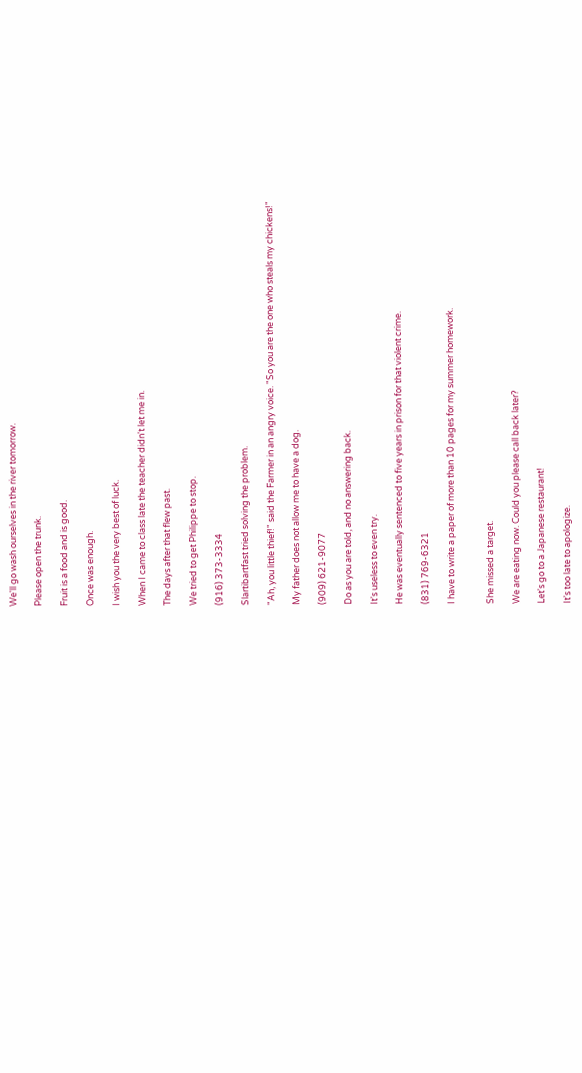We'll go wash ourselves in the river tomorrow.

Please open the trunk.

Fruit is a food and is good.

Once was enough.

I wish you the very best of luck.

When I came to class late the teacher didn't let me in.

The days after that flew past.

We tried to get Philippe to stop.

(916) 373-3334

Slartibartfast tried solving the problem.

"Ah, you little thief!" said the Farmer in an angry voice. "So you are the one who steals my chickens!"

My father does not allow me to have a dog.

(909) 621-9077

Do as you are told, and no answering back.

It's useless to even try.

He was eventually sentenced to five years in prison for that violent crime.

(831) 769-6321

I have to write a paper of more than 10 pages for my summer homework.


She missed a target.

We are eating now. Could you please call back later?

Let's go to a Japanese restaurant!

It's too late to apologize.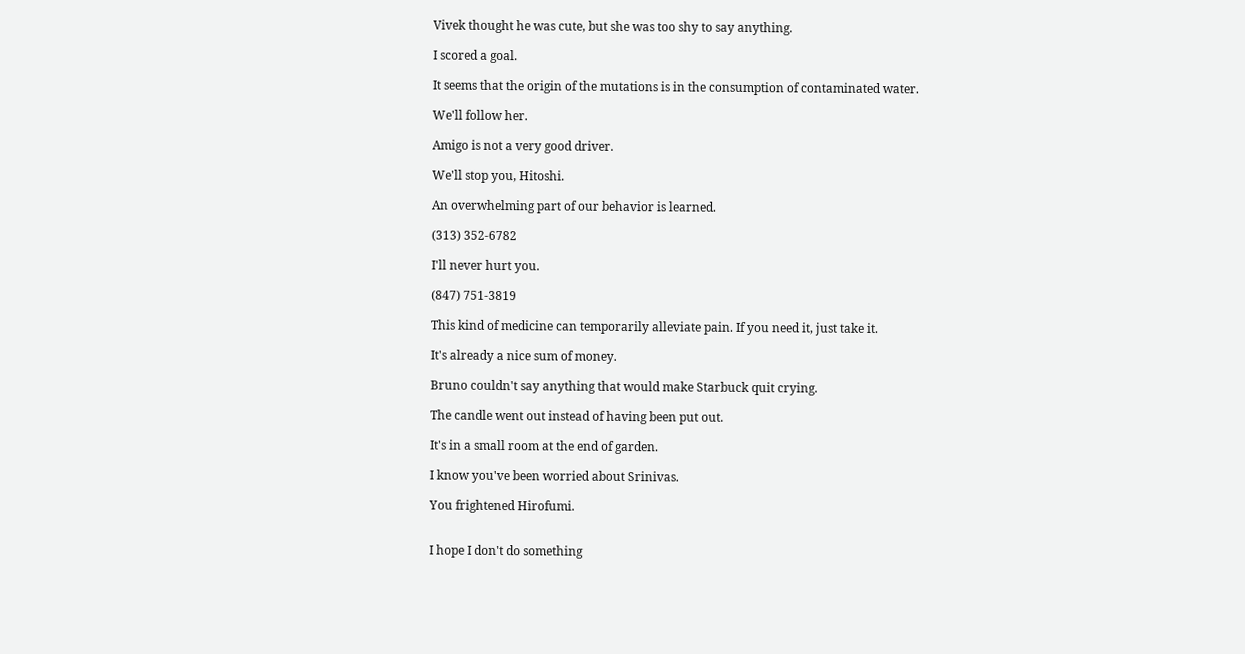Vivek thought he was cute, but she was too shy to say anything.

I scored a goal.

It seems that the origin of the mutations is in the consumption of contaminated water.

We'll follow her.

Amigo is not a very good driver.

We'll stop you, Hitoshi.

An overwhelming part of our behavior is learned.

(313) 352-6782

I'll never hurt you.

(847) 751-3819

This kind of medicine can temporarily alleviate pain. If you need it, just take it.

It's already a nice sum of money.

Bruno couldn't say anything that would make Starbuck quit crying.

The candle went out instead of having been put out.

It's in a small room at the end of garden.

I know you've been worried about Srinivas.

You frightened Hirofumi.


I hope I don't do something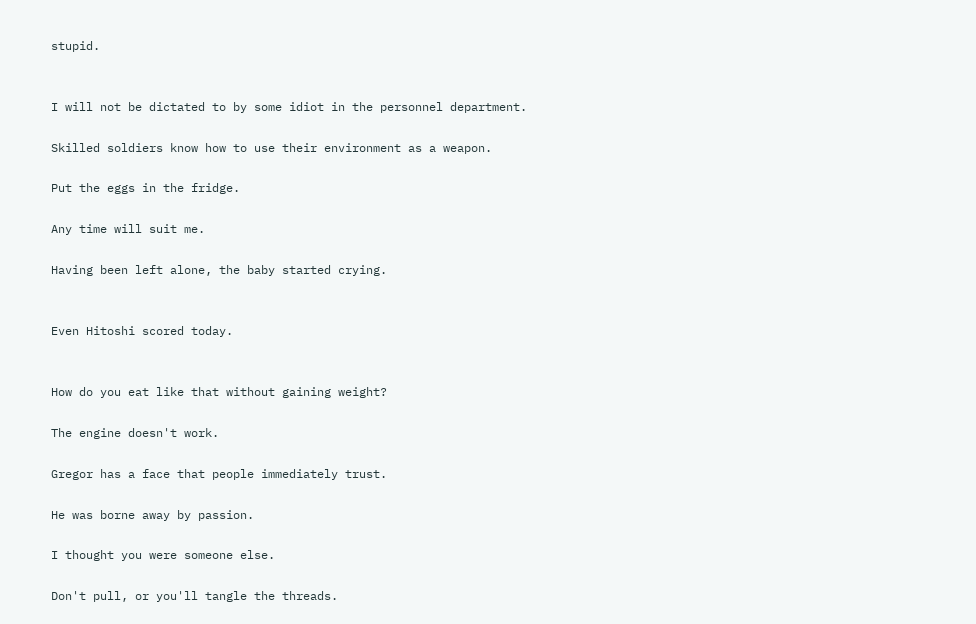stupid.


I will not be dictated to by some idiot in the personnel department.

Skilled soldiers know how to use their environment as a weapon.

Put the eggs in the fridge.

Any time will suit me.

Having been left alone, the baby started crying.


Even Hitoshi scored today.


How do you eat like that without gaining weight?

The engine doesn't work.

Gregor has a face that people immediately trust.

He was borne away by passion.

I thought you were someone else.

Don't pull, or you'll tangle the threads.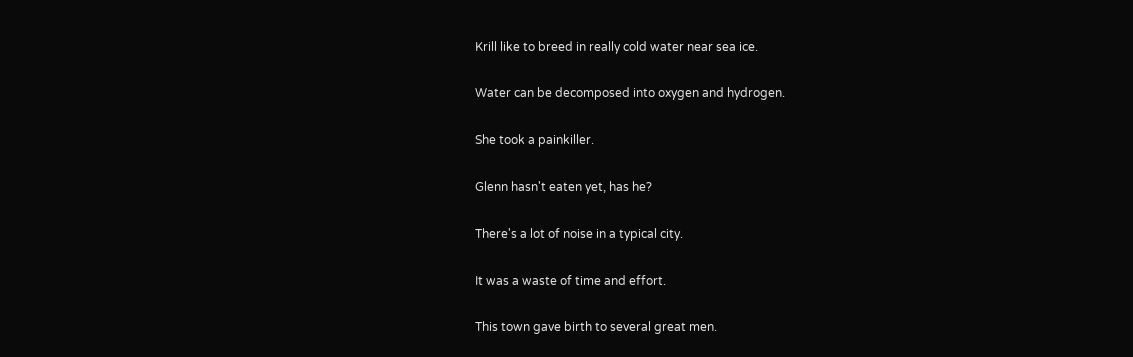Krill like to breed in really cold water near sea ice.

Water can be decomposed into oxygen and hydrogen.

She took a painkiller.

Glenn hasn't eaten yet, has he?

There's a lot of noise in a typical city.

It was a waste of time and effort.

This town gave birth to several great men.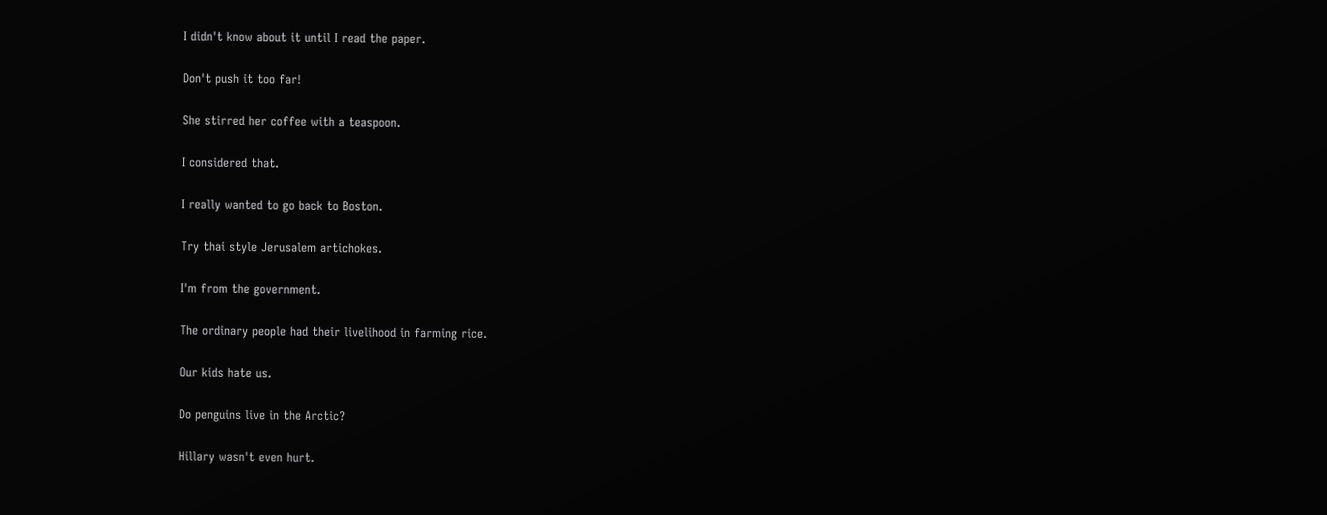I didn't know about it until I read the paper.

Don't push it too far!

She stirred her coffee with a teaspoon.

I considered that.

I really wanted to go back to Boston.

Try thai style Jerusalem artichokes.

I'm from the government.

The ordinary people had their livelihood in farming rice.

Our kids hate us.

Do penguins live in the Arctic?

Hillary wasn't even hurt.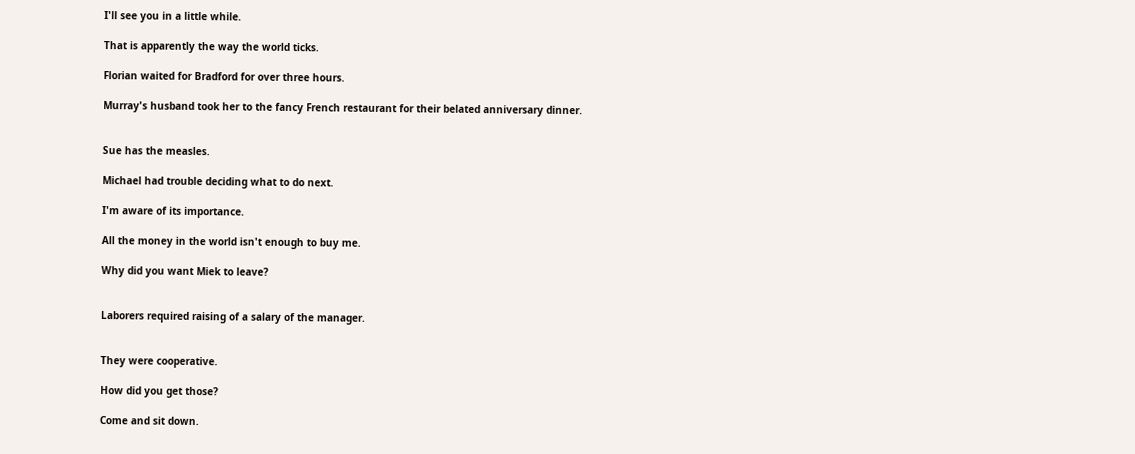I'll see you in a little while.

That is apparently the way the world ticks.

Florian waited for Bradford for over three hours.

Murray's husband took her to the fancy French restaurant for their belated anniversary dinner.


Sue has the measles.

Michael had trouble deciding what to do next.

I'm aware of its importance.

All the money in the world isn't enough to buy me.

Why did you want Miek to leave?


Laborers required raising of a salary of the manager.


They were cooperative.

How did you get those?

Come and sit down.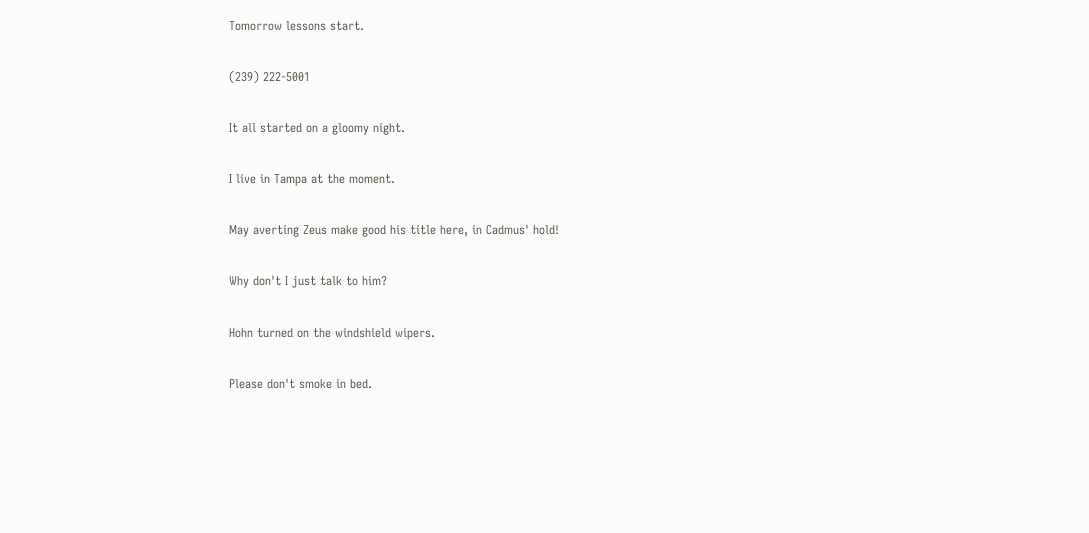Tomorrow lessons start.

(239) 222-5001

It all started on a gloomy night.

I live in Tampa at the moment.

May averting Zeus make good his title here, in Cadmus' hold!

Why don't I just talk to him?

Hohn turned on the windshield wipers.

Please don't smoke in bed.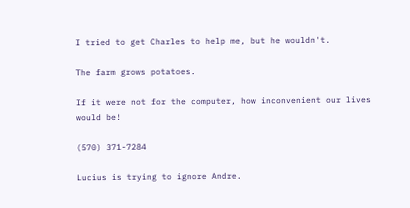I tried to get Charles to help me, but he wouldn't.

The farm grows potatoes.

If it were not for the computer, how inconvenient our lives would be!

(570) 371-7284

Lucius is trying to ignore Andre.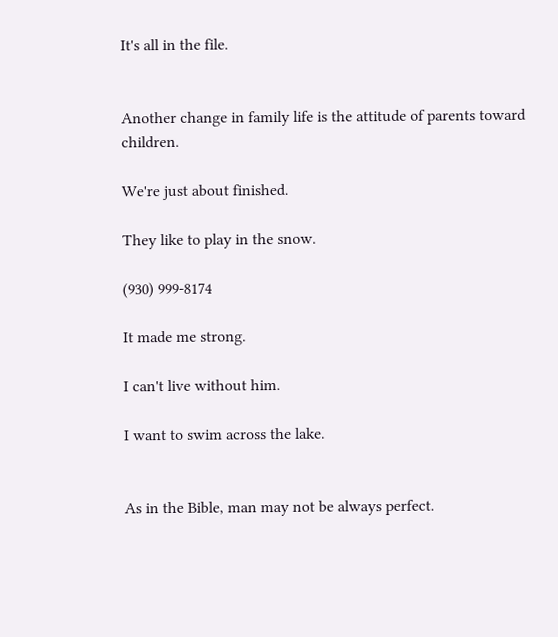It's all in the file.


Another change in family life is the attitude of parents toward children.

We're just about finished.

They like to play in the snow.

(930) 999-8174

It made me strong.

I can't live without him.

I want to swim across the lake.


As in the Bible, man may not be always perfect.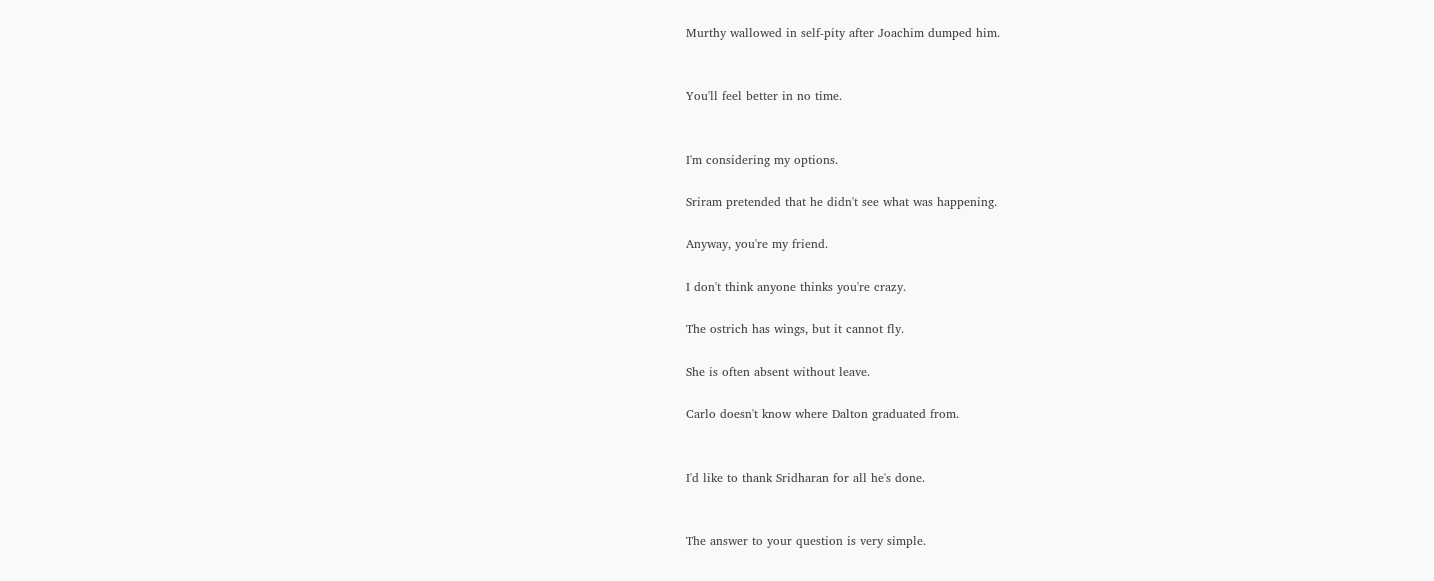Murthy wallowed in self-pity after Joachim dumped him.


You'll feel better in no time.


I'm considering my options.

Sriram pretended that he didn't see what was happening.

Anyway, you're my friend.

I don't think anyone thinks you're crazy.

The ostrich has wings, but it cannot fly.

She is often absent without leave.

Carlo doesn't know where Dalton graduated from.


I'd like to thank Sridharan for all he's done.


The answer to your question is very simple.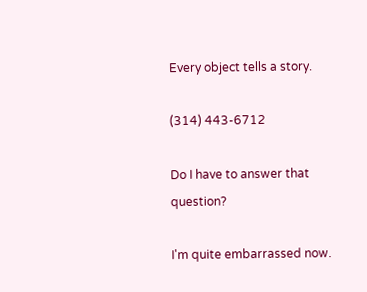Every object tells a story.

(314) 443-6712

Do I have to answer that question?

I'm quite embarrassed now.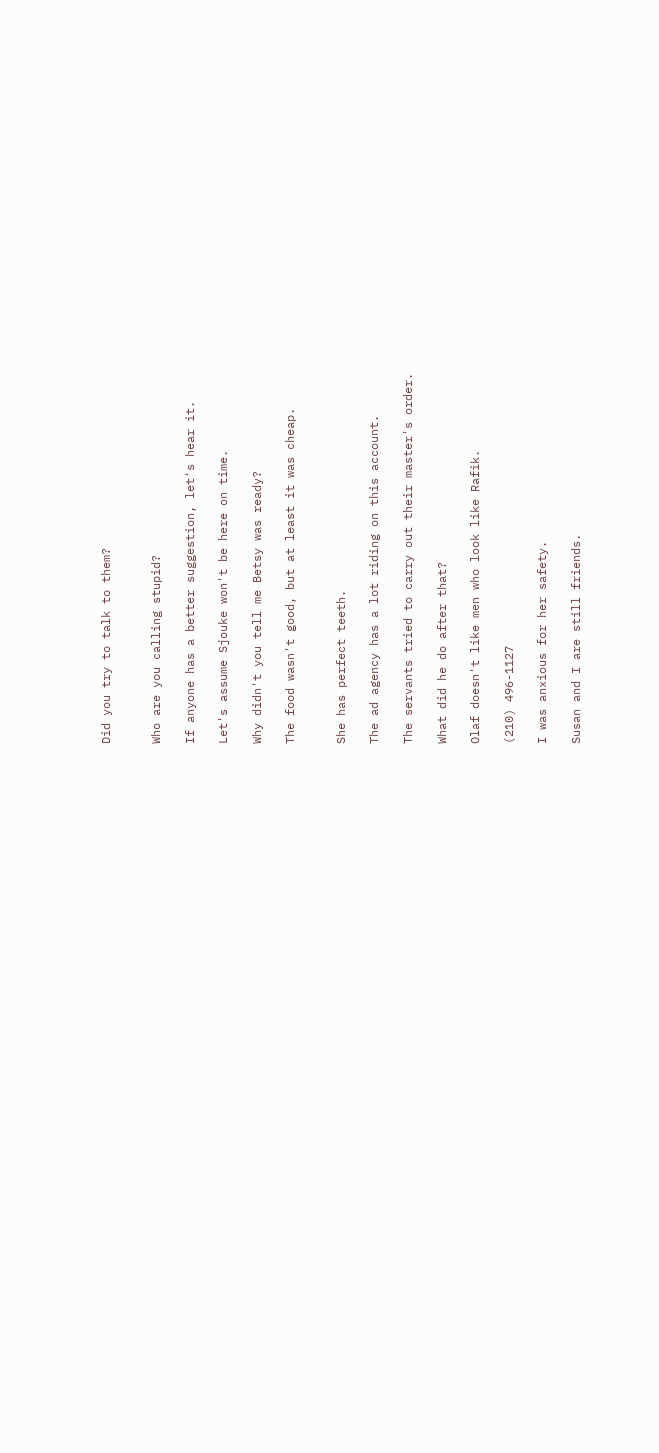Did you try to talk to them?


Who are you calling stupid?

If anyone has a better suggestion, let's hear it.

Let's assume Sjouke won't be here on time.

Why didn't you tell me Betsy was ready?

The food wasn't good, but at least it was cheap.


She has perfect teeth.

The ad agency has a lot riding on this account.

The servants tried to carry out their master's order.

What did he do after that?

Olaf doesn't like men who look like Rafik.

(210) 496-1127

I was anxious for her safety.

Susan and I are still friends.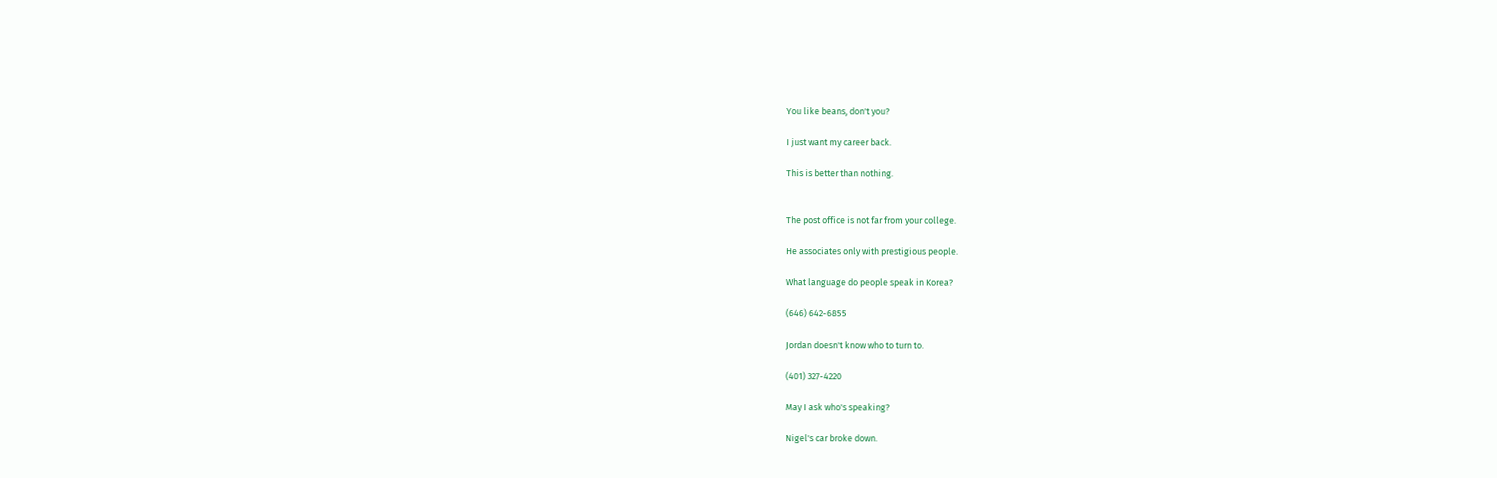You like beans, don't you?

I just want my career back.

This is better than nothing.


The post office is not far from your college.

He associates only with prestigious people.

What language do people speak in Korea?

(646) 642-6855

Jordan doesn't know who to turn to.

(401) 327-4220

May I ask who's speaking?

Nigel's car broke down.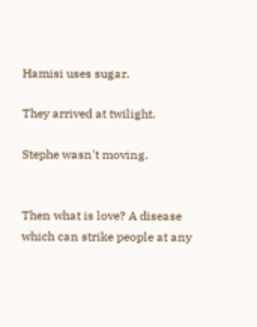Hamisi uses sugar.

They arrived at twilight.

Stephe wasn't moving.


Then what is love? A disease which can strike people at any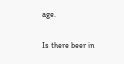age.

Is there beer in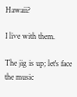Hawaii?

I live with them.

The jig is up; let's face the music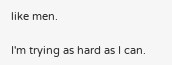like men.

I'm trying as hard as I can.